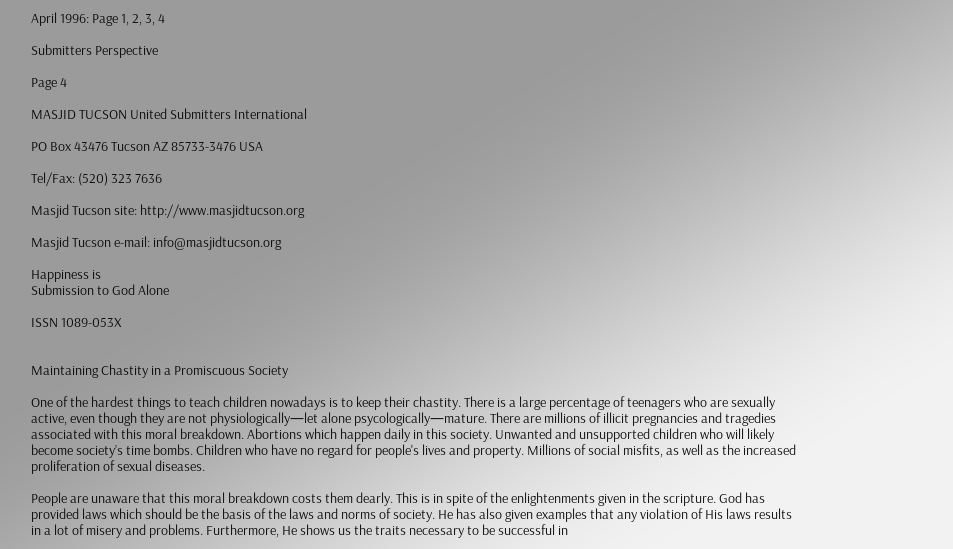April 1996: Page 1, 2, 3, 4

Submitters Perspective

Page 4

MASJID TUCSON United Submitters International

PO Box 43476 Tucson AZ 85733-3476 USA

Tel/Fax: (520) 323 7636

Masjid Tucson site: http://www.masjidtucson.org

Masjid Tucson e-mail: info@masjidtucson.org

Happiness is
Submission to God Alone

ISSN 1089-053X


Maintaining Chastity in a Promiscuous Society

One of the hardest things to teach children nowadays is to keep their chastity. There is a large percentage of teenagers who are sexually active, even though they are not physiologically—let alone psycologically—mature. There are millions of illicit pregnancies and tragedies associated with this moral breakdown. Abortions which happen daily in this society. Unwanted and unsupported children who will likely become society’s time bombs. Children who have no regard for people's lives and property. Millions of social misfits, as well as the increased proliferation of sexual diseases.

People are unaware that this moral breakdown costs them dearly. This is in spite of the enlightenments given in the scripture. God has provided laws which should be the basis of the laws and norms of society. He has also given examples that any violation of His laws results in a lot of misery and problems. Furthermore, He shows us the traits necessary to be successful in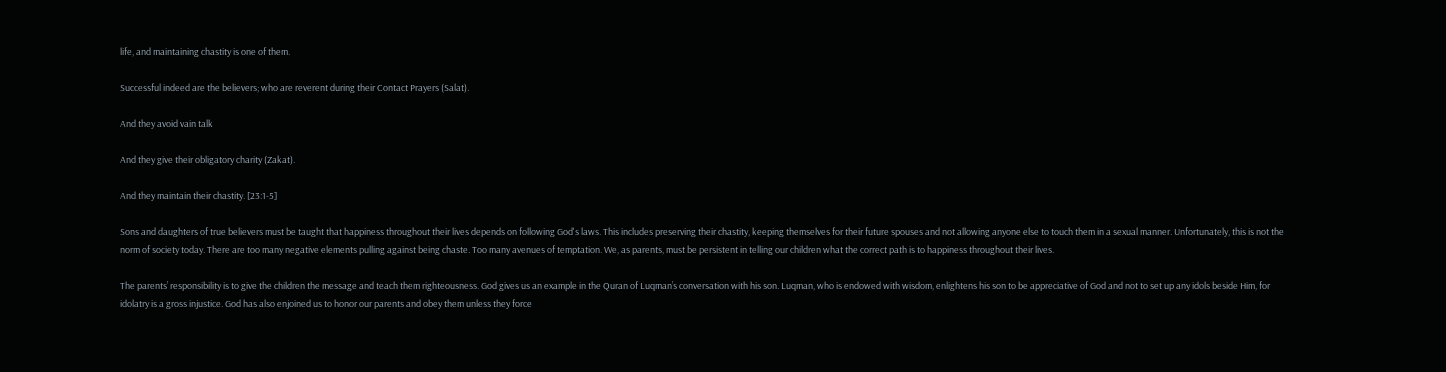life, and maintaining chastity is one of them.

Successful indeed are the believers; who are reverent during their Contact Prayers (Salat).

And they avoid vain talk

And they give their obligatory charity (Zakat).

And they maintain their chastity. [23:1-5]

Sons and daughters of true believers must be taught that happiness throughout their lives depends on following God's laws. This includes preserving their chastity, keeping themselves for their future spouses and not allowing anyone else to touch them in a sexual manner. Unfortunately, this is not the norm of society today. There are too many negative elements pulling against being chaste. Too many avenues of temptation. We, as parents, must be persistent in telling our children what the correct path is to happiness throughout their lives.

The parents’ responsibility is to give the children the message and teach them righteousness. God gives us an example in the Quran of Luqman’s conversation with his son. Luqman, who is endowed with wisdom, enlightens his son to be appreciative of God and not to set up any idols beside Him, for idolatry is a gross injustice. God has also enjoined us to honor our parents and obey them unless they force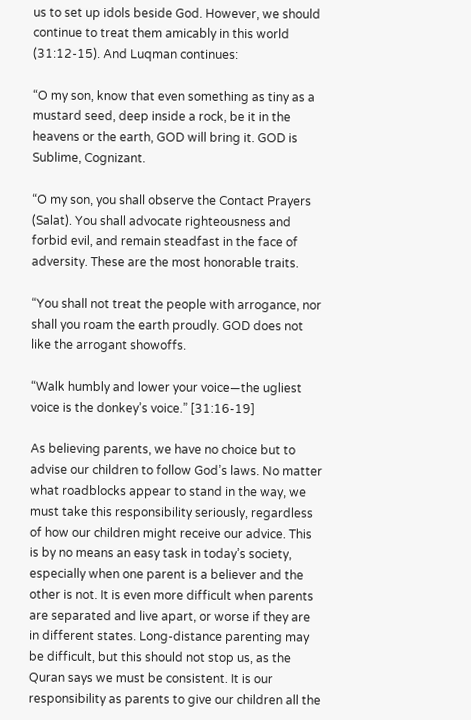us to set up idols beside God. However, we should continue to treat them amicably in this world (31:12-15). And Luqman continues:

“O my son, know that even something as tiny as a mustard seed, deep inside a rock, be it in the heavens or the earth, GOD will bring it. GOD is Sublime, Cognizant.

“O my son, you shall observe the Contact Prayers (Salat). You shall advocate righteousness and forbid evil, and remain steadfast in the face of adversity. These are the most honorable traits.

“You shall not treat the people with arrogance, nor shall you roam the earth proudly. GOD does not like the arrogant showoffs.

“Walk humbly and lower your voice—the ugliest voice is the donkey’s voice.” [31:16-19]

As believing parents, we have no choice but to advise our children to follow God’s laws. No matter what roadblocks appear to stand in the way, we must take this responsibility seriously, regardless of how our children might receive our advice. This is by no means an easy task in today’s society, especially when one parent is a believer and the other is not. It is even more difficult when parents are separated and live apart, or worse if they are in different states. Long-distance parenting may be difficult, but this should not stop us, as the Quran says we must be consistent. It is our responsibility as parents to give our children all the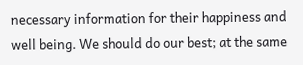necessary information for their happiness and well being. We should do our best; at the same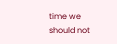time we should not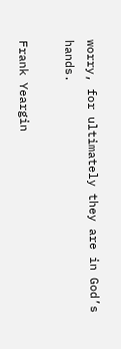worry, for ultimately they are in God’s hands.

Frank Yeargin